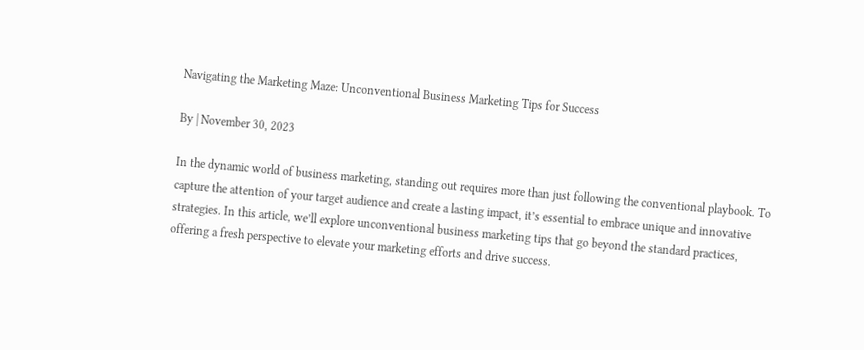Navigating the Marketing Maze: Unconventional Business Marketing Tips for Success

By | November 30, 2023

In the dynamic world of business marketing, standing out requires more than just following the conventional playbook. To capture the attention of your target audience and create a lasting impact, it’s essential to embrace unique and innovative strategies. In this article, we’ll explore unconventional business marketing tips that go beyond the standard practices, offering a fresh perspective to elevate your marketing efforts and drive success.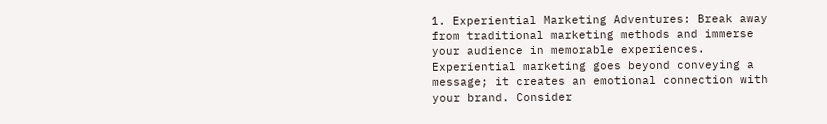1. Experiential Marketing Adventures: Break away from traditional marketing methods and immerse your audience in memorable experiences. Experiential marketing goes beyond conveying a message; it creates an emotional connection with your brand. Consider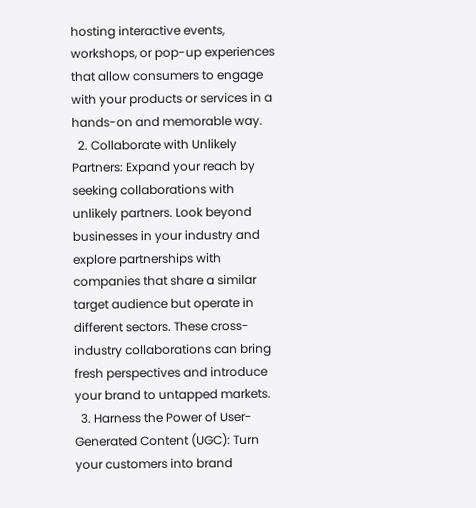hosting interactive events, workshops, or pop-up experiences that allow consumers to engage with your products or services in a hands-on and memorable way.
  2. Collaborate with Unlikely Partners: Expand your reach by seeking collaborations with unlikely partners. Look beyond businesses in your industry and explore partnerships with companies that share a similar target audience but operate in different sectors. These cross-industry collaborations can bring fresh perspectives and introduce your brand to untapped markets.
  3. Harness the Power of User-Generated Content (UGC): Turn your customers into brand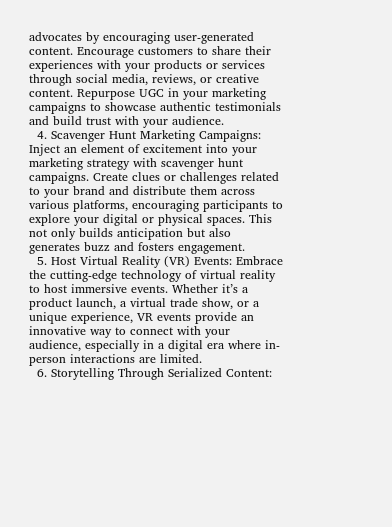advocates by encouraging user-generated content. Encourage customers to share their experiences with your products or services through social media, reviews, or creative content. Repurpose UGC in your marketing campaigns to showcase authentic testimonials and build trust with your audience.
  4. Scavenger Hunt Marketing Campaigns: Inject an element of excitement into your marketing strategy with scavenger hunt campaigns. Create clues or challenges related to your brand and distribute them across various platforms, encouraging participants to explore your digital or physical spaces. This not only builds anticipation but also generates buzz and fosters engagement.
  5. Host Virtual Reality (VR) Events: Embrace the cutting-edge technology of virtual reality to host immersive events. Whether it’s a product launch, a virtual trade show, or a unique experience, VR events provide an innovative way to connect with your audience, especially in a digital era where in-person interactions are limited.
  6. Storytelling Through Serialized Content: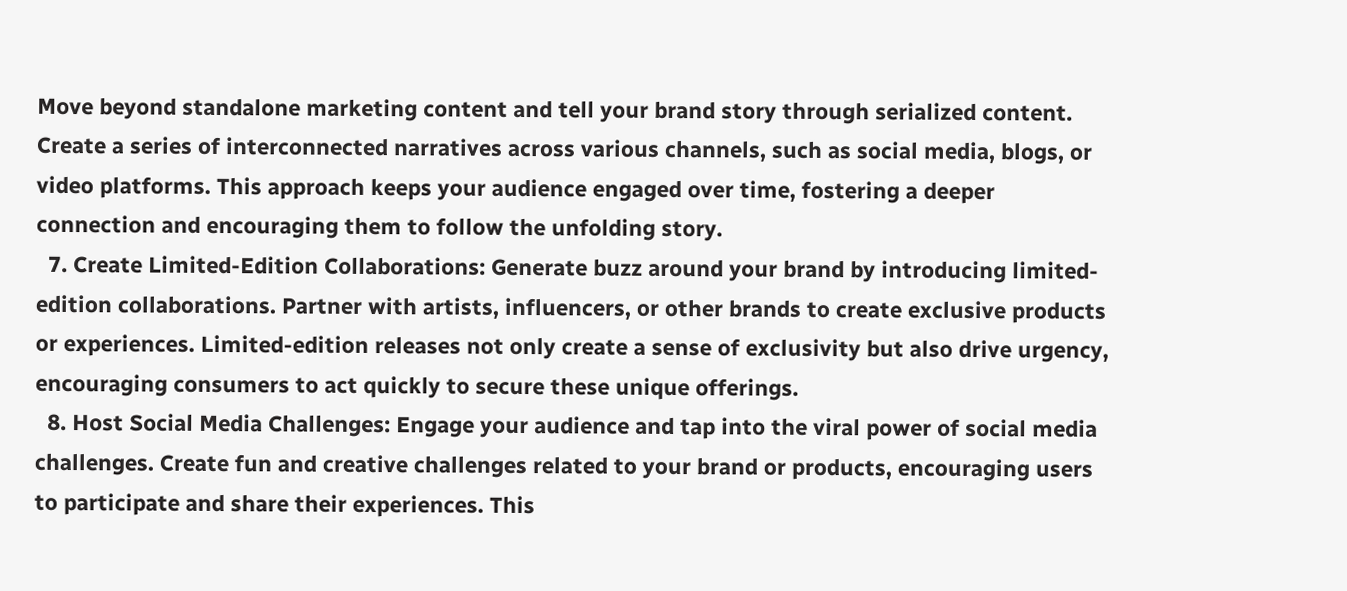Move beyond standalone marketing content and tell your brand story through serialized content. Create a series of interconnected narratives across various channels, such as social media, blogs, or video platforms. This approach keeps your audience engaged over time, fostering a deeper connection and encouraging them to follow the unfolding story.
  7. Create Limited-Edition Collaborations: Generate buzz around your brand by introducing limited-edition collaborations. Partner with artists, influencers, or other brands to create exclusive products or experiences. Limited-edition releases not only create a sense of exclusivity but also drive urgency, encouraging consumers to act quickly to secure these unique offerings.
  8. Host Social Media Challenges: Engage your audience and tap into the viral power of social media challenges. Create fun and creative challenges related to your brand or products, encouraging users to participate and share their experiences. This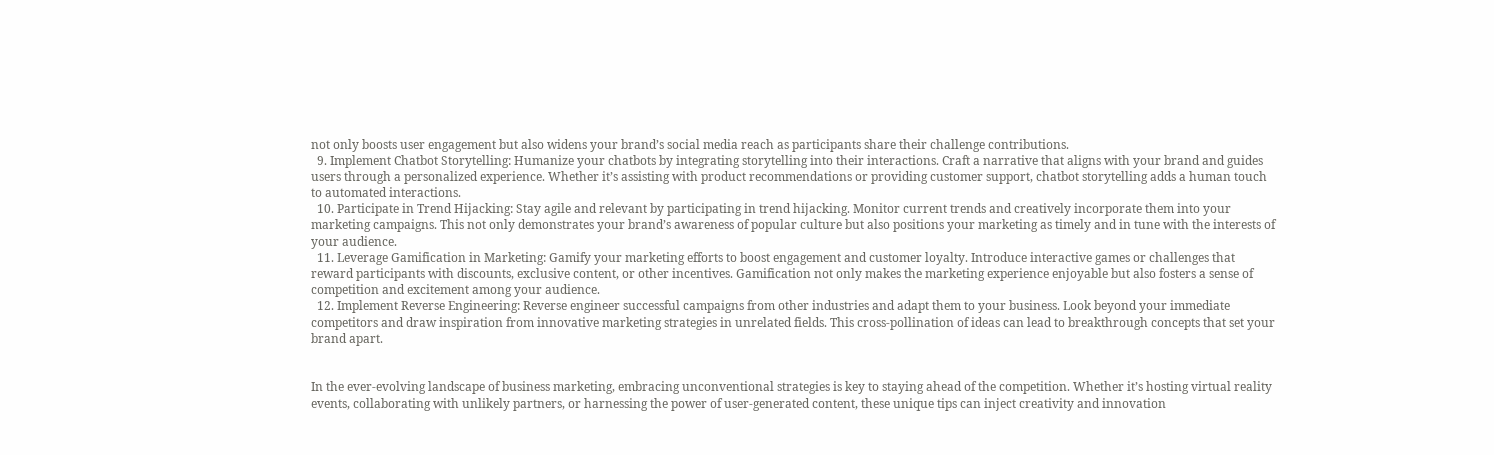not only boosts user engagement but also widens your brand’s social media reach as participants share their challenge contributions.
  9. Implement Chatbot Storytelling: Humanize your chatbots by integrating storytelling into their interactions. Craft a narrative that aligns with your brand and guides users through a personalized experience. Whether it’s assisting with product recommendations or providing customer support, chatbot storytelling adds a human touch to automated interactions.
  10. Participate in Trend Hijacking: Stay agile and relevant by participating in trend hijacking. Monitor current trends and creatively incorporate them into your marketing campaigns. This not only demonstrates your brand’s awareness of popular culture but also positions your marketing as timely and in tune with the interests of your audience.
  11. Leverage Gamification in Marketing: Gamify your marketing efforts to boost engagement and customer loyalty. Introduce interactive games or challenges that reward participants with discounts, exclusive content, or other incentives. Gamification not only makes the marketing experience enjoyable but also fosters a sense of competition and excitement among your audience.
  12. Implement Reverse Engineering: Reverse engineer successful campaigns from other industries and adapt them to your business. Look beyond your immediate competitors and draw inspiration from innovative marketing strategies in unrelated fields. This cross-pollination of ideas can lead to breakthrough concepts that set your brand apart.


In the ever-evolving landscape of business marketing, embracing unconventional strategies is key to staying ahead of the competition. Whether it’s hosting virtual reality events, collaborating with unlikely partners, or harnessing the power of user-generated content, these unique tips can inject creativity and innovation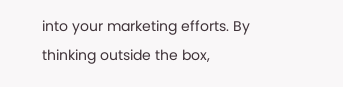into your marketing efforts. By thinking outside the box,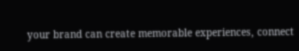your brand can create memorable experiences, connect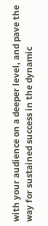with your audience on a deeper level, and pave the way for sustained success in the dynamic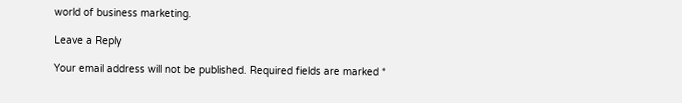world of business marketing.

Leave a Reply

Your email address will not be published. Required fields are marked *